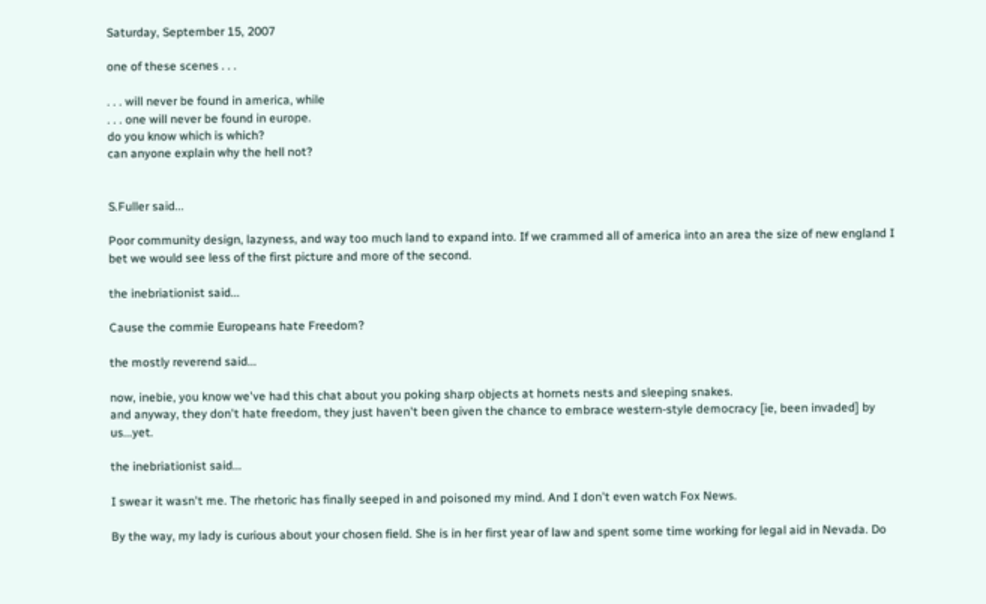Saturday, September 15, 2007

one of these scenes . . .

. . . will never be found in america, while
. . . one will never be found in europe.
do you know which is which?
can anyone explain why the hell not?


S.Fuller said...

Poor community design, lazyness, and way too much land to expand into. If we crammed all of america into an area the size of new england I bet we would see less of the first picture and more of the second.

the inebriationist said...

Cause the commie Europeans hate Freedom?

the mostly reverend said...

now, inebie, you know we've had this chat about you poking sharp objects at hornets nests and sleeping snakes.
and anyway, they don't hate freedom, they just haven't been given the chance to embrace western-style democracy [ie, been invaded] by us...yet.

the inebriationist said...

I swear it wasn't me. The rhetoric has finally seeped in and poisoned my mind. And I don't even watch Fox News.

By the way, my lady is curious about your chosen field. She is in her first year of law and spent some time working for legal aid in Nevada. Do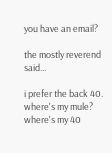you have an email?

the mostly reverend said...

i prefer the back 40.
where's my mule?
where's my 40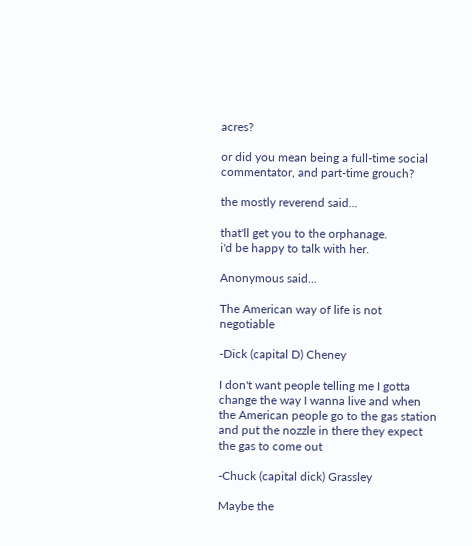acres?

or did you mean being a full-time social commentator, and part-time grouch?

the mostly reverend said...

that'll get you to the orphanage.
i'd be happy to talk with her.

Anonymous said...

The American way of life is not negotiable

-Dick (capital D) Cheney

I don't want people telling me I gotta change the way I wanna live and when the American people go to the gas station and put the nozzle in there they expect the gas to come out

-Chuck (capital dick) Grassley

Maybe the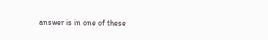answer is in one of these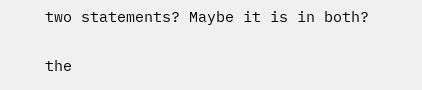two statements? Maybe it is in both?


the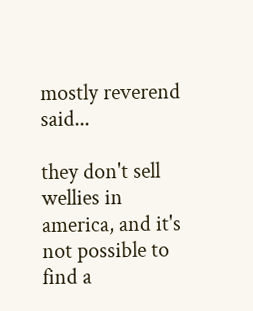mostly reverend said...

they don't sell wellies in america, and it's not possible to find a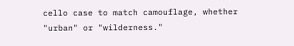cello case to match camouflage, whether "urban" or "wilderness."